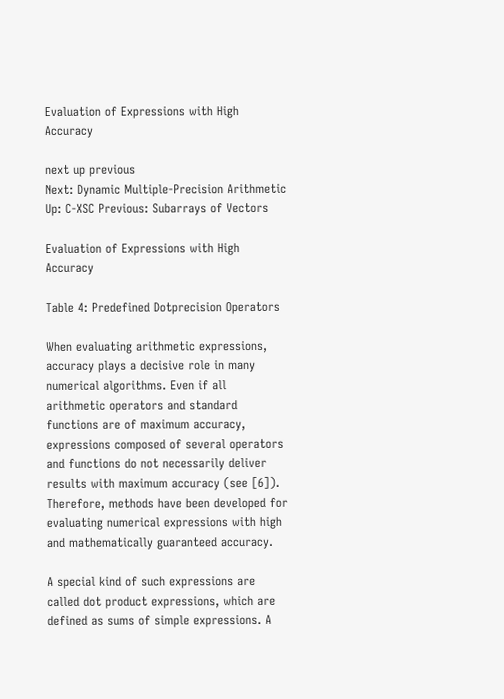Evaluation of Expressions with High Accuracy

next up previous
Next: Dynamic Multiple-Precision Arithmetic Up: C-XSC Previous: Subarrays of Vectors

Evaluation of Expressions with High Accuracy

Table 4: Predefined Dotprecision Operators

When evaluating arithmetic expressions, accuracy plays a decisive role in many numerical algorithms. Even if all arithmetic operators and standard functions are of maximum accuracy, expressions composed of several operators and functions do not necessarily deliver results with maximum accuracy (see [6]). Therefore, methods have been developed for evaluating numerical expressions with high and mathematically guaranteed accuracy.

A special kind of such expressions are called dot product expressions, which are defined as sums of simple expressions. A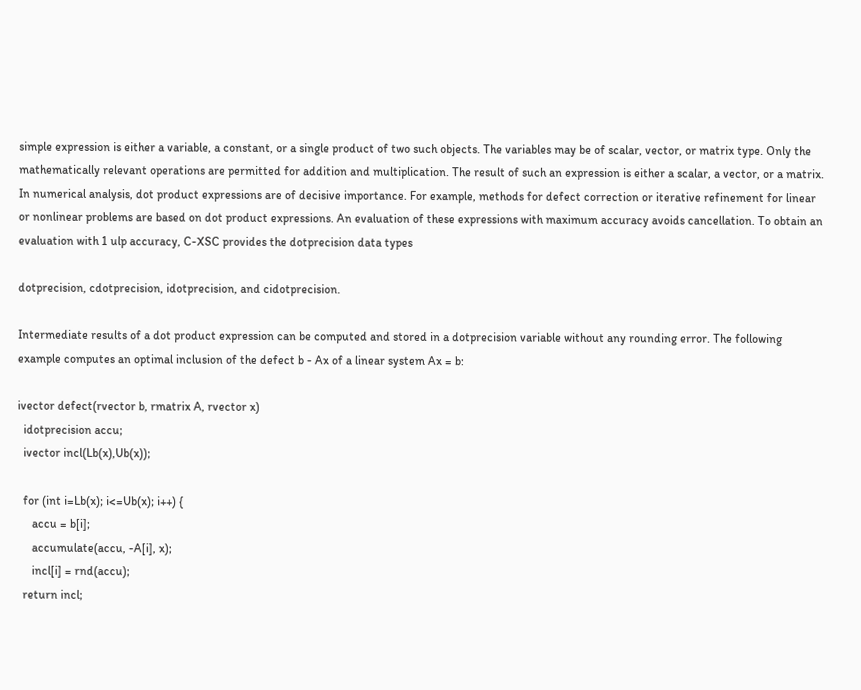simple expression is either a variable, a constant, or a single product of two such objects. The variables may be of scalar, vector, or matrix type. Only the mathematically relevant operations are permitted for addition and multiplication. The result of such an expression is either a scalar, a vector, or a matrix. In numerical analysis, dot product expressions are of decisive importance. For example, methods for defect correction or iterative refinement for linear or nonlinear problems are based on dot product expressions. An evaluation of these expressions with maximum accuracy avoids cancellation. To obtain an evaluation with 1 ulp accuracy, C-XSC provides the dotprecision data types

dotprecision, cdotprecision, idotprecision, and cidotprecision.

Intermediate results of a dot product expression can be computed and stored in a dotprecision variable without any rounding error. The following example computes an optimal inclusion of the defect b - Ax of a linear system Ax = b:

ivector defect(rvector b, rmatrix A, rvector x)
  idotprecision accu;
  ivector incl(Lb(x),Ub(x));

  for (int i=Lb(x); i<=Ub(x); i++) {
     accu = b[i];
     accumulate(accu, -A[i], x);
     incl[i] = rnd(accu);
  return incl;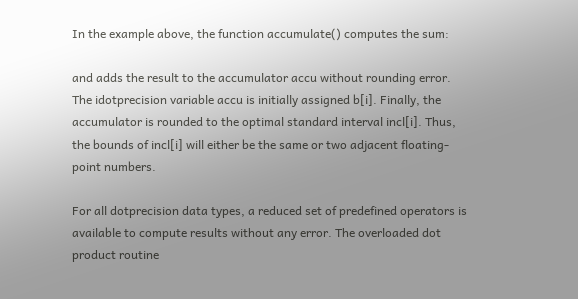In the example above, the function accumulate() computes the sum:

and adds the result to the accumulator accu without rounding error. The idotprecision variable accu is initially assigned b[i]. Finally, the accumulator is rounded to the optimal standard interval incl[i]. Thus, the bounds of incl[i] will either be the same or two adjacent floating-point numbers.

For all dotprecision data types, a reduced set of predefined operators is available to compute results without any error. The overloaded dot product routine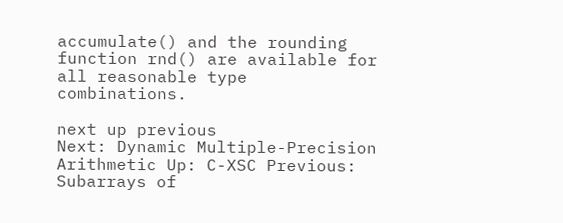accumulate() and the rounding function rnd() are available for all reasonable type combinations.

next up previous
Next: Dynamic Multiple-Precision Arithmetic Up: C-XSC Previous: Subarrays of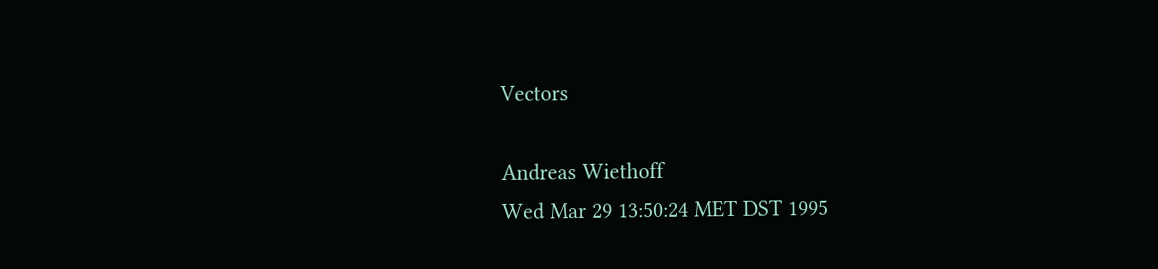Vectors

Andreas Wiethoff
Wed Mar 29 13:50:24 MET DST 1995